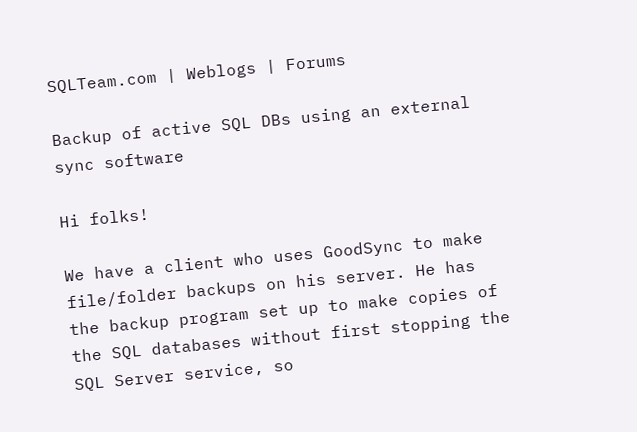SQLTeam.com | Weblogs | Forums

Backup of active SQL DBs using an external sync software

Hi folks!

We have a client who uses GoodSync to make file/folder backups on his server. He has the backup program set up to make copies of the SQL databases without first stopping the SQL Server service, so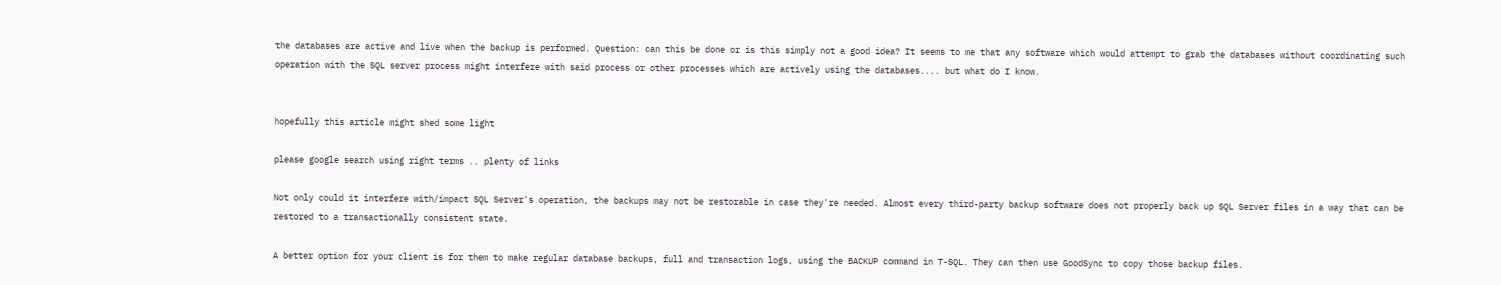the databases are active and live when the backup is performed. Question: can this be done or is this simply not a good idea? It seems to me that any software which would attempt to grab the databases without coordinating such operation with the SQL server process might interfere with said process or other processes which are actively using the databases.... but what do I know.


hopefully this article might shed some light

please google search using right terms .. plenty of links

Not only could it interfere with/impact SQL Server's operation, the backups may not be restorable in case they're needed. Almost every third-party backup software does not properly back up SQL Server files in a way that can be restored to a transactionally consistent state.

A better option for your client is for them to make regular database backups, full and transaction logs, using the BACKUP command in T-SQL. They can then use GoodSync to copy those backup files.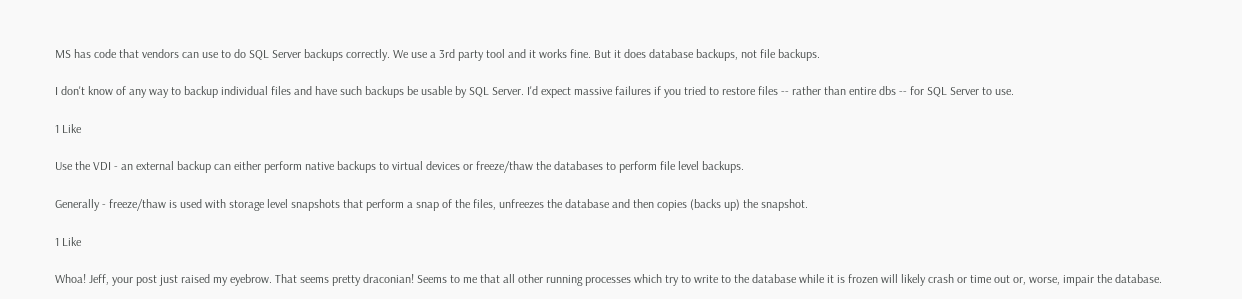MS has code that vendors can use to do SQL Server backups correctly. We use a 3rd party tool and it works fine. But it does database backups, not file backups.

I don't know of any way to backup individual files and have such backups be usable by SQL Server. I'd expect massive failures if you tried to restore files -- rather than entire dbs -- for SQL Server to use.

1 Like

Use the VDI - an external backup can either perform native backups to virtual devices or freeze/thaw the databases to perform file level backups.

Generally - freeze/thaw is used with storage level snapshots that perform a snap of the files, unfreezes the database and then copies (backs up) the snapshot.

1 Like

Whoa! Jeff, your post just raised my eyebrow. That seems pretty draconian! Seems to me that all other running processes which try to write to the database while it is frozen will likely crash or time out or, worse, impair the database.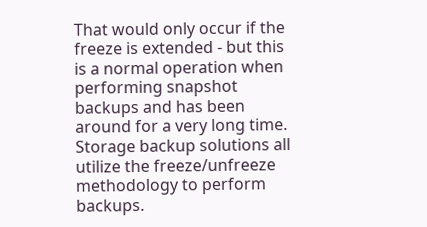That would only occur if the freeze is extended - but this is a normal operation when performing snapshot backups and has been around for a very long time. Storage backup solutions all utilize the freeze/unfreeze methodology to perform backups.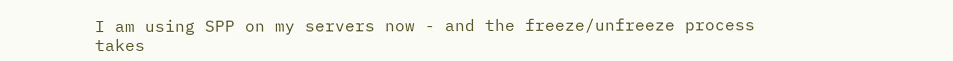I am using SPP on my servers now - and the freeze/unfreeze process takes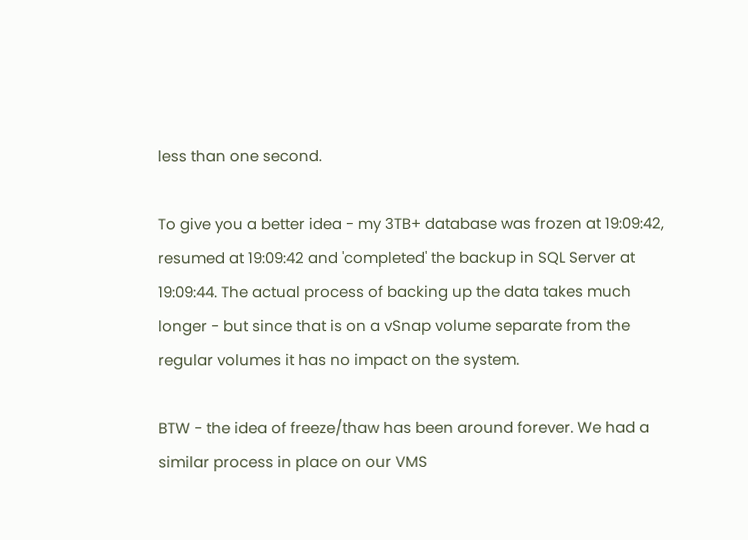less than one second.

To give you a better idea - my 3TB+ database was frozen at 19:09:42, resumed at 19:09:42 and 'completed' the backup in SQL Server at 19:09:44. The actual process of backing up the data takes much longer - but since that is on a vSnap volume separate from the regular volumes it has no impact on the system.

BTW - the idea of freeze/thaw has been around forever. We had a similar process in place on our VMS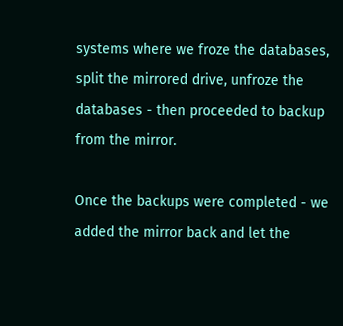systems where we froze the databases, split the mirrored drive, unfroze the databases - then proceeded to backup from the mirror.

Once the backups were completed - we added the mirror back and let the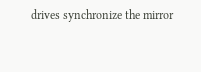drives synchronize the mirror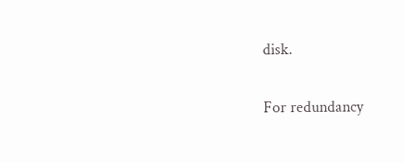disk.

For redundancy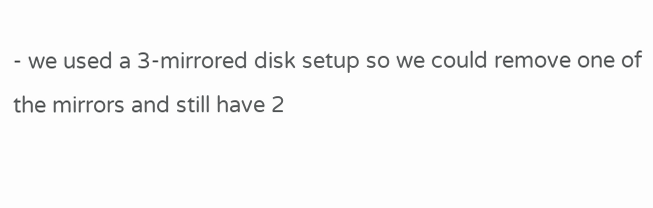- we used a 3-mirrored disk setup so we could remove one of the mirrors and still have 2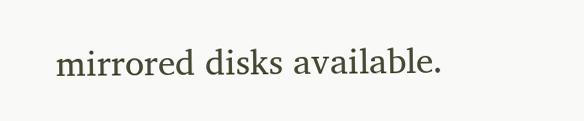mirrored disks available.